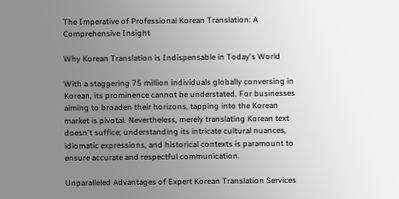The Imperative of Professional Korean Translation: A Comprehensive Insight

Why Korean Translation is Indispensable in Today's World

With a staggering 75 million individuals globally conversing in Korean, its prominence cannot be understated. For businesses aiming to broaden their horizons, tapping into the Korean market is pivotal. Nevertheless, merely translating Korean text doesn't suffice; understanding its intricate cultural nuances, idiomatic expressions, and historical contexts is paramount to ensure accurate and respectful communication.

Unparalleled Advantages of Expert Korean Translation Services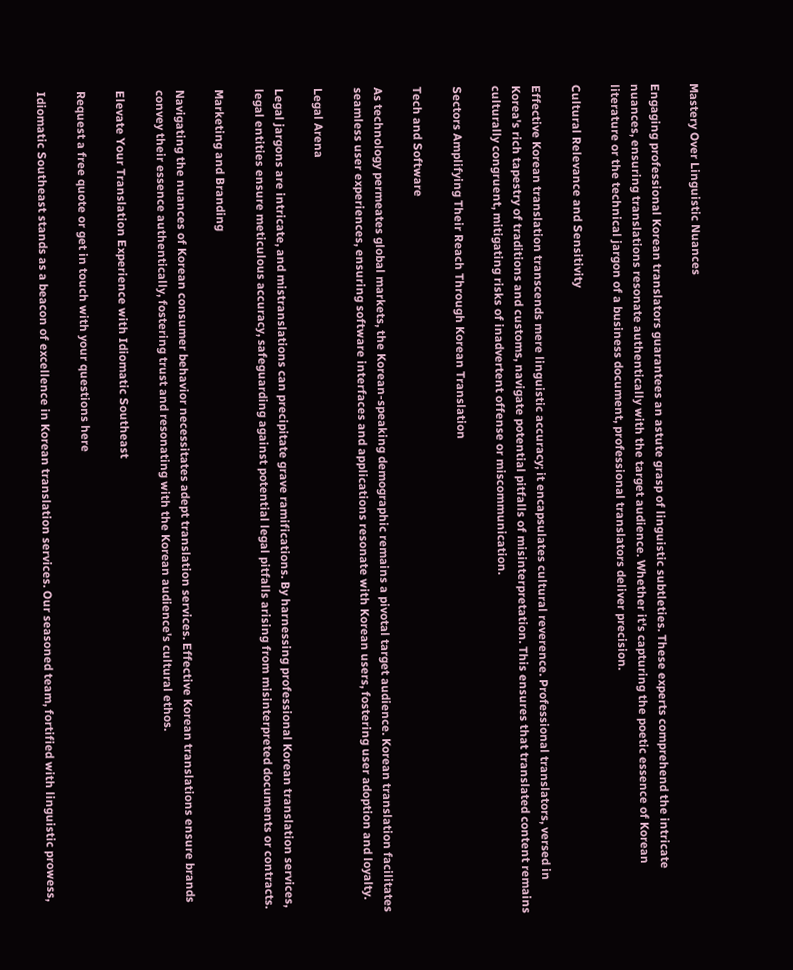Mastery Over Linguistic Nuances

Engaging professional Korean translators guarantees an astute grasp of linguistic subtleties. These experts comprehend the intricate nuances, ensuring translations resonate authentically with the target audience. Whether it's capturing the poetic essence of Korean literature or the technical jargon of a business document, professional translators deliver precision.

Cultural Relevance and Sensitivity

Effective Korean translation transcends mere linguistic accuracy; it encapsulates cultural reverence. Professional translators, versed in Korea's rich tapestry of traditions and customs, navigate potential pitfalls of misinterpretation. This ensures that translated content remains culturally congruent, mitigating risks of inadvertent offense or miscommunication.

Sectors Amplifying Their Reach Through Korean Translation

Tech and Software

As technology permeates global markets, the Korean-speaking demographic remains a pivotal target audience. Korean translation facilitates seamless user experiences, ensuring software interfaces and applications resonate with Korean users, fostering user adoption and loyalty.

Legal Arena

Legal jargons are intricate, and mistranslations can precipitate grave ramifications. By harnessing professional Korean translation services, legal entities ensure meticulous accuracy, safeguarding against potential legal pitfalls arising from misinterpreted documents or contracts.

Marketing and Branding

Navigating the nuances of Korean consumer behavior necessitates adept translation services. Effective Korean translations ensure brands convey their essence authentically, fostering trust and resonating with the Korean audience's cultural ethos.

Elevate Your Translation Experience with Idiomatic Southeast

Request a free quote or get in touch with your questions here

Idiomatic Southeast stands as a beacon of excellence in Korean translation services. Our seasoned team, fortified with linguistic prowess,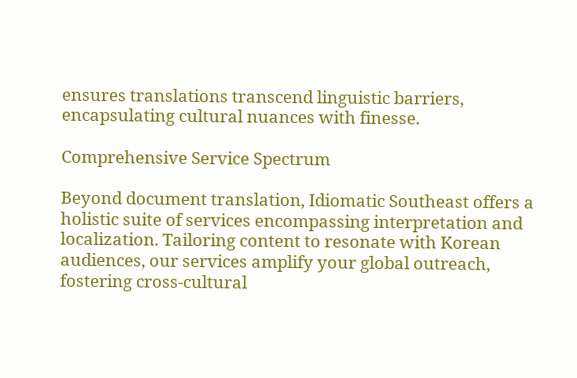ensures translations transcend linguistic barriers, encapsulating cultural nuances with finesse.

Comprehensive Service Spectrum

Beyond document translation, Idiomatic Southeast offers a holistic suite of services encompassing interpretation and localization. Tailoring content to resonate with Korean audiences, our services amplify your global outreach, fostering cross-cultural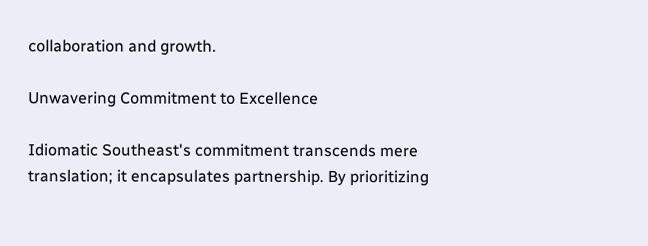collaboration and growth.

Unwavering Commitment to Excellence

Idiomatic Southeast's commitment transcends mere translation; it encapsulates partnership. By prioritizing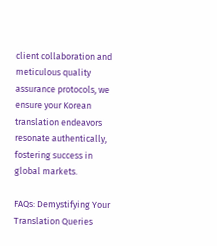client collaboration and meticulous quality assurance protocols, we ensure your Korean translation endeavors resonate authentically, fostering success in global markets.

FAQs: Demystifying Your Translation Queries